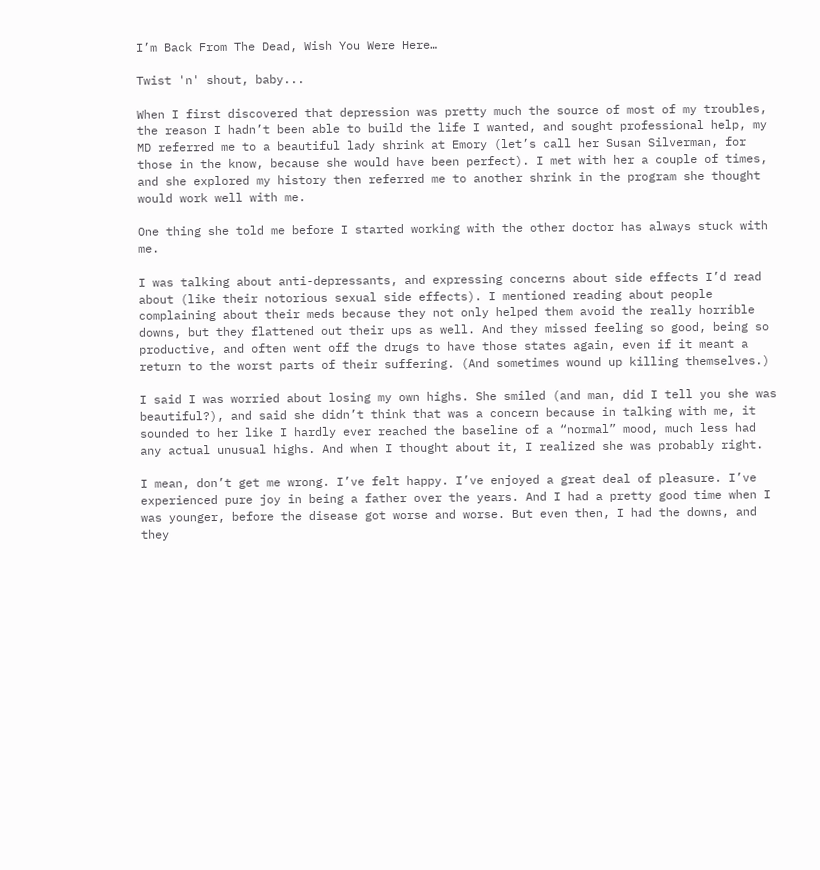I’m Back From The Dead, Wish You Were Here…

Twist 'n' shout, baby...

When I first discovered that depression was pretty much the source of most of my troubles, the reason I hadn’t been able to build the life I wanted, and sought professional help, my MD referred me to a beautiful lady shrink at Emory (let’s call her Susan Silverman, for those in the know, because she would have been perfect). I met with her a couple of times, and she explored my history then referred me to another shrink in the program she thought would work well with me.

One thing she told me before I started working with the other doctor has always stuck with me.

I was talking about anti-depressants, and expressing concerns about side effects I’d read about (like their notorious sexual side effects). I mentioned reading about people complaining about their meds because they not only helped them avoid the really horrible downs, but they flattened out their ups as well. And they missed feeling so good, being so productive, and often went off the drugs to have those states again, even if it meant a return to the worst parts of their suffering. (And sometimes wound up killing themselves.)

I said I was worried about losing my own highs. She smiled (and man, did I tell you she was beautiful?), and said she didn’t think that was a concern because in talking with me, it sounded to her like I hardly ever reached the baseline of a “normal” mood, much less had any actual unusual highs. And when I thought about it, I realized she was probably right.

I mean, don’t get me wrong. I’ve felt happy. I’ve enjoyed a great deal of pleasure. I’ve experienced pure joy in being a father over the years. And I had a pretty good time when I was younger, before the disease got worse and worse. But even then, I had the downs, and they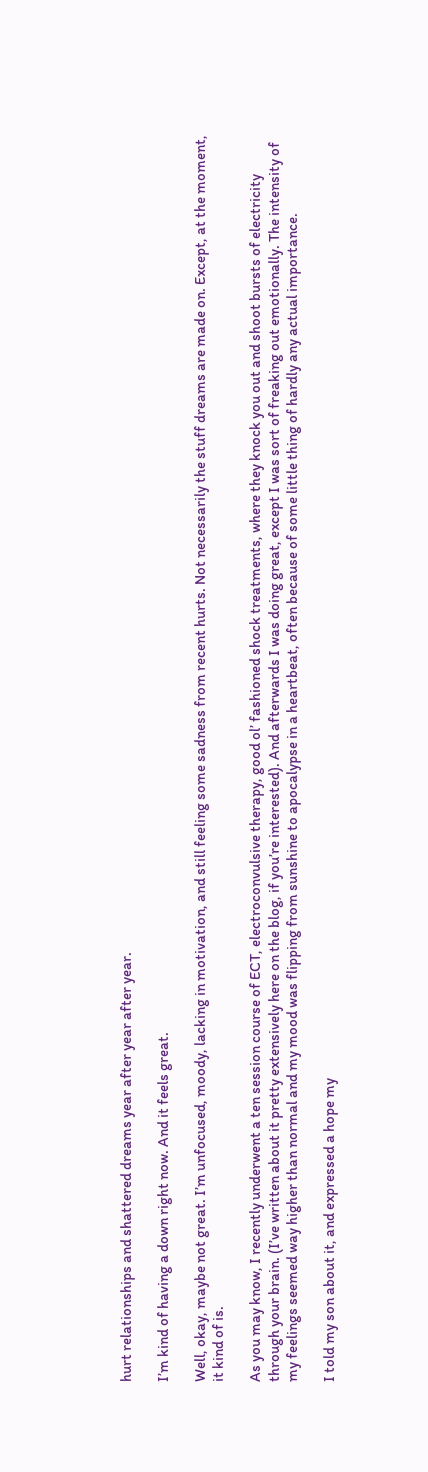hurt relationships and shattered dreams year after year after year.

I’m kind of having a down right now. And it feels great.

Well, okay, maybe not great. I’m unfocused, moody, lacking in motivation, and still feeling some sadness from recent hurts. Not necessarily the stuff dreams are made on. Except, at the moment, it kind of is.

As you may know, I recently underwent a ten session course of ECT, electroconvulsive therapy, good ol’ fashioned shock treatments, where they knock you out and shoot bursts of electricity through your brain. (I’ve written about it pretty extensively here on the blog, if you’re interested). And afterwards I was doing great, except I was sort of freaking out emotionally. The intensity of my feelings seemed way higher than normal and my mood was flipping from sunshine to apocalypse in a heartbeat, often because of some little thing of hardly any actual importance.

I told my son about it, and expressed a hope my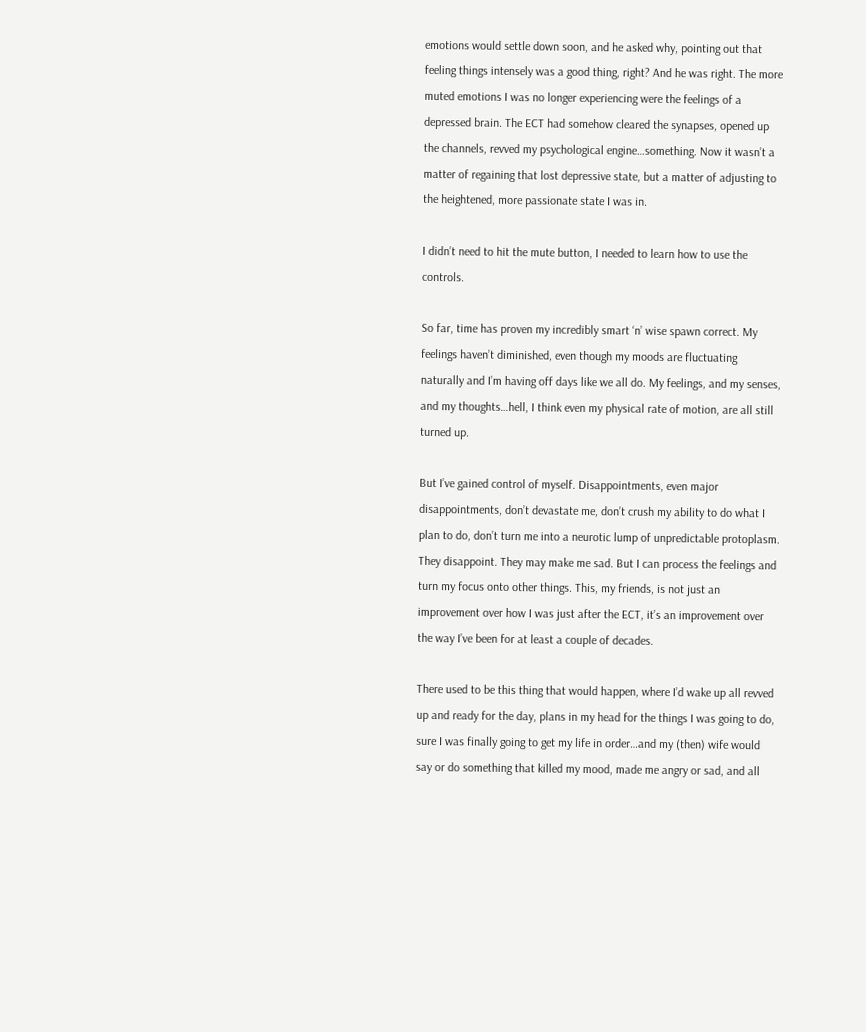emotions would settle down soon, and he asked why, pointing out that feeling things intensely was a good thing, right? And he was right. The more muted emotions I was no longer experiencing were the feelings of a depressed brain. The ECT had somehow cleared the synapses, opened up the channels, revved my psychological engine…something. Now it wasn’t a matter of regaining that lost depressive state, but a matter of adjusting to the heightened, more passionate state I was in.

I didn’t need to hit the mute button, I needed to learn how to use the controls.

So far, time has proven my incredibly smart ‘n’ wise spawn correct. My feelings haven’t diminished, even though my moods are fluctuating naturally and I’m having off days like we all do. My feelings, and my senses, and my thoughts…hell, I think even my physical rate of motion, are all still turned up.

But I’ve gained control of myself. Disappointments, even major disappointments, don’t devastate me, don’t crush my ability to do what I plan to do, don’t turn me into a neurotic lump of unpredictable protoplasm. They disappoint. They may make me sad. But I can process the feelings and turn my focus onto other things. This, my friends, is not just an improvement over how I was just after the ECT, it’s an improvement over the way I’ve been for at least a couple of decades.

There used to be this thing that would happen, where I’d wake up all revved up and ready for the day, plans in my head for the things I was going to do, sure I was finally going to get my life in order…and my (then) wife would say or do something that killed my mood, made me angry or sad, and all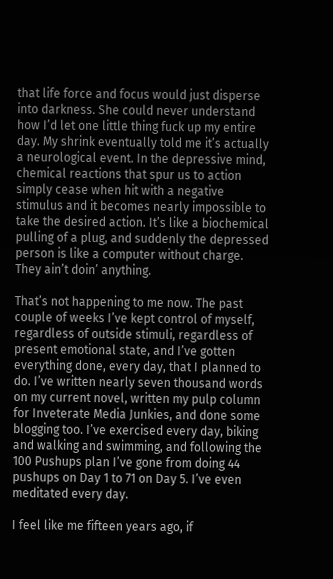that life force and focus would just disperse into darkness. She could never understand how I’d let one little thing fuck up my entire day. My shrink eventually told me it’s actually a neurological event. In the depressive mind, chemical reactions that spur us to action simply cease when hit with a negative stimulus and it becomes nearly impossible to take the desired action. It’s like a biochemical pulling of a plug, and suddenly the depressed person is like a computer without charge. They ain’t doin’ anything.

That’s not happening to me now. The past couple of weeks I’ve kept control of myself, regardless of outside stimuli, regardless of present emotional state, and I’ve gotten everything done, every day, that I planned to do. I’ve written nearly seven thousand words on my current novel, written my pulp column for Inveterate Media Junkies, and done some blogging too. I’ve exercised every day, biking and walking and swimming, and following the 100 Pushups plan I’ve gone from doing 44 pushups on Day 1 to 71 on Day 5. I’ve even meditated every day.

I feel like me fifteen years ago, if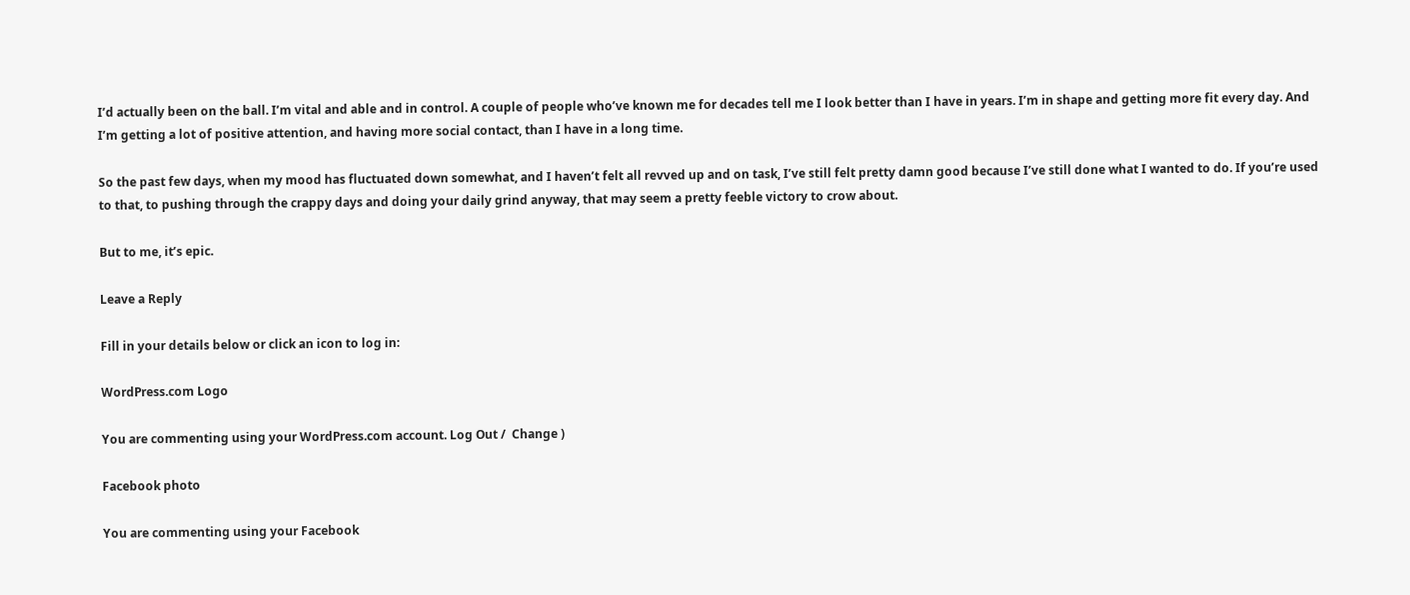I’d actually been on the ball. I’m vital and able and in control. A couple of people who’ve known me for decades tell me I look better than I have in years. I’m in shape and getting more fit every day. And I’m getting a lot of positive attention, and having more social contact, than I have in a long time.

So the past few days, when my mood has fluctuated down somewhat, and I haven’t felt all revved up and on task, I’ve still felt pretty damn good because I’ve still done what I wanted to do. If you’re used to that, to pushing through the crappy days and doing your daily grind anyway, that may seem a pretty feeble victory to crow about.

But to me, it’s epic.

Leave a Reply

Fill in your details below or click an icon to log in:

WordPress.com Logo

You are commenting using your WordPress.com account. Log Out /  Change )

Facebook photo

You are commenting using your Facebook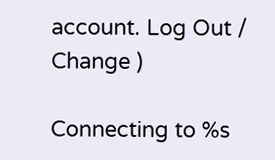account. Log Out /  Change )

Connecting to %s